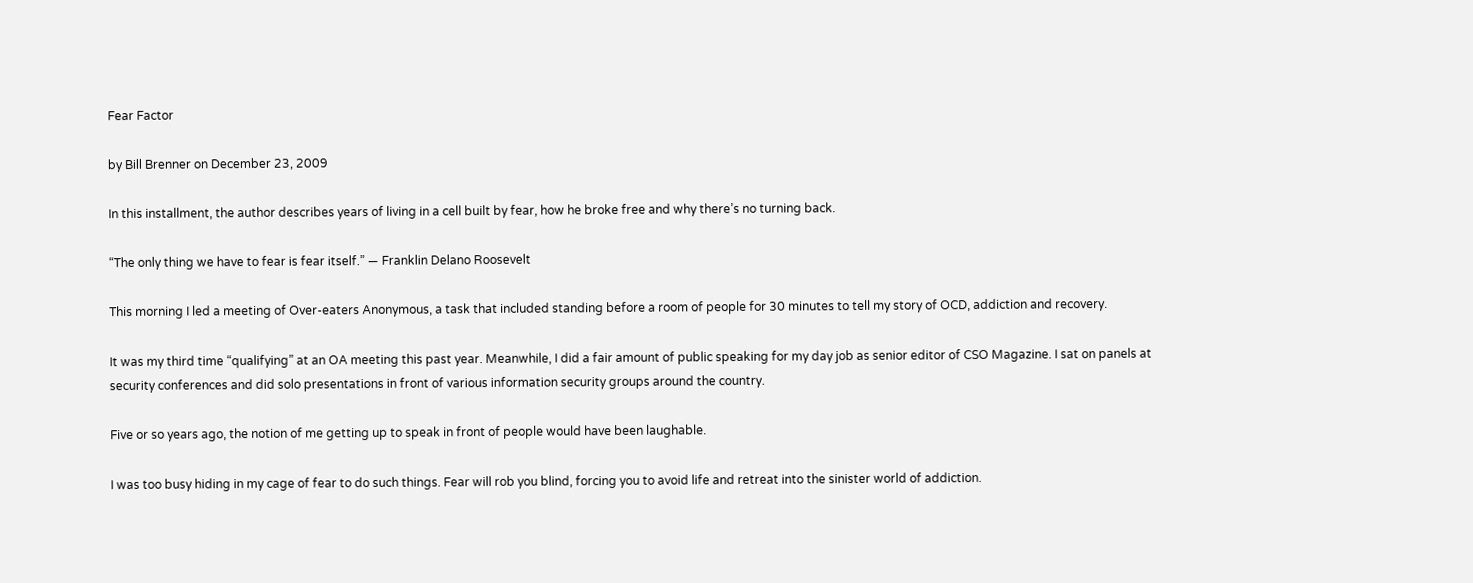Fear Factor

by Bill Brenner on December 23, 2009

In this installment, the author describes years of living in a cell built by fear, how he broke free and why there’s no turning back.

“The only thing we have to fear is fear itself.” — Franklin Delano Roosevelt

This morning I led a meeting of Over-eaters Anonymous, a task that included standing before a room of people for 30 minutes to tell my story of OCD, addiction and recovery.

It was my third time “qualifying” at an OA meeting this past year. Meanwhile, I did a fair amount of public speaking for my day job as senior editor of CSO Magazine. I sat on panels at security conferences and did solo presentations in front of various information security groups around the country.

Five or so years ago, the notion of me getting up to speak in front of people would have been laughable.

I was too busy hiding in my cage of fear to do such things. Fear will rob you blind, forcing you to avoid life and retreat into the sinister world of addiction.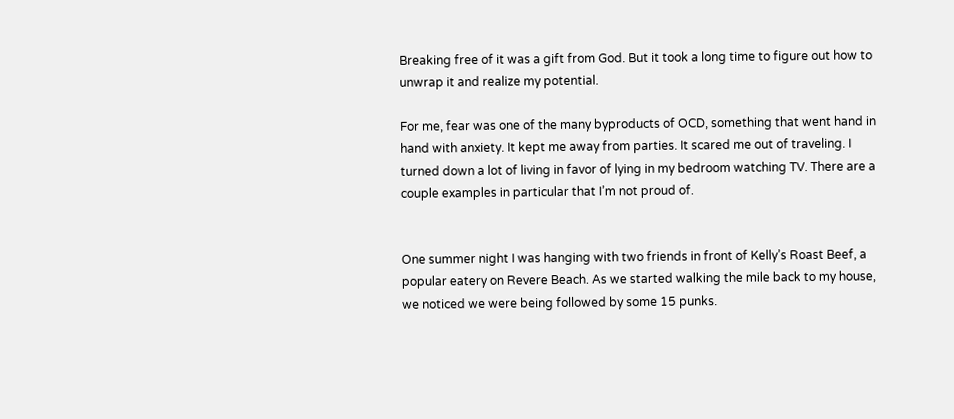Breaking free of it was a gift from God. But it took a long time to figure out how to unwrap it and realize my potential.

For me, fear was one of the many byproducts of OCD, something that went hand in hand with anxiety. It kept me away from parties. It scared me out of traveling. I turned down a lot of living in favor of lying in my bedroom watching TV. There are a couple examples in particular that I’m not proud of.


One summer night I was hanging with two friends in front of Kelly’s Roast Beef, a popular eatery on Revere Beach. As we started walking the mile back to my house, we noticed we were being followed by some 15 punks.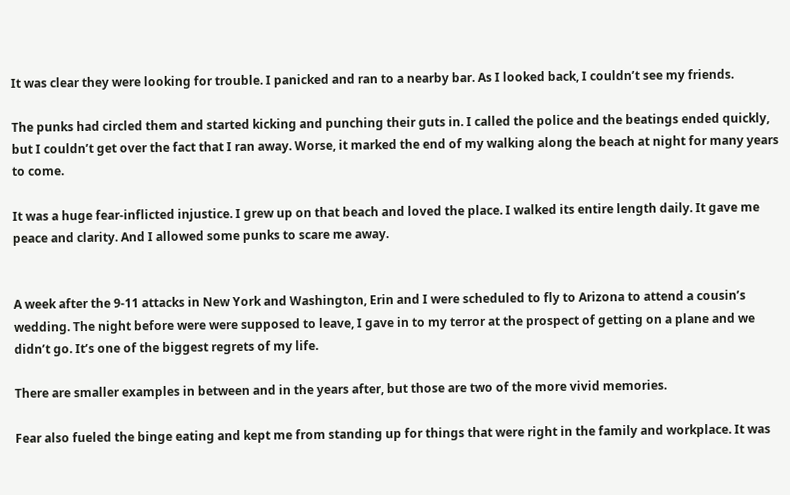It was clear they were looking for trouble. I panicked and ran to a nearby bar. As I looked back, I couldn’t see my friends.

The punks had circled them and started kicking and punching their guts in. I called the police and the beatings ended quickly, but I couldn’t get over the fact that I ran away. Worse, it marked the end of my walking along the beach at night for many years to come.

It was a huge fear-inflicted injustice. I grew up on that beach and loved the place. I walked its entire length daily. It gave me peace and clarity. And I allowed some punks to scare me away.


A week after the 9-11 attacks in New York and Washington, Erin and I were scheduled to fly to Arizona to attend a cousin’s wedding. The night before were were supposed to leave, I gave in to my terror at the prospect of getting on a plane and we didn’t go. It’s one of the biggest regrets of my life.

There are smaller examples in between and in the years after, but those are two of the more vivid memories.

Fear also fueled the binge eating and kept me from standing up for things that were right in the family and workplace. It was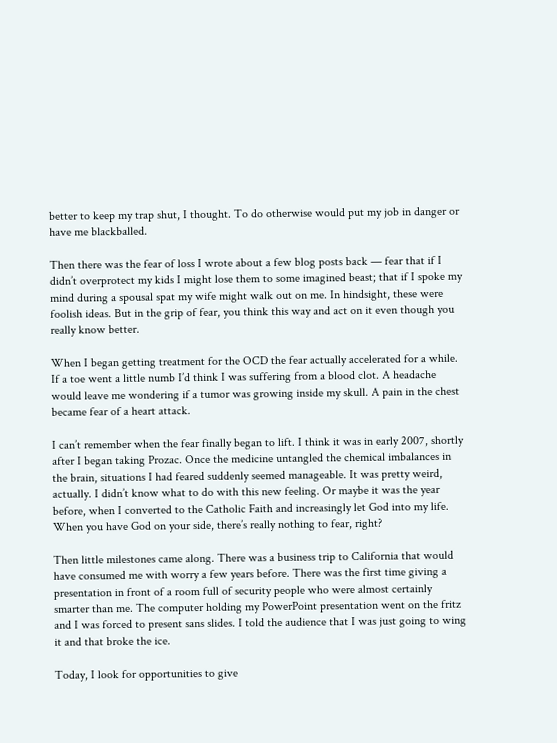better to keep my trap shut, I thought. To do otherwise would put my job in danger or have me blackballed.

Then there was the fear of loss I wrote about a few blog posts back — fear that if I didn’t overprotect my kids I might lose them to some imagined beast; that if I spoke my mind during a spousal spat my wife might walk out on me. In hindsight, these were foolish ideas. But in the grip of fear, you think this way and act on it even though you really know better.

When I began getting treatment for the OCD the fear actually accelerated for a while. If a toe went a little numb I’d think I was suffering from a blood clot. A headache would leave me wondering if a tumor was growing inside my skull. A pain in the chest became fear of a heart attack.

I can’t remember when the fear finally began to lift. I think it was in early 2007, shortly after I began taking Prozac. Once the medicine untangled the chemical imbalances in the brain, situations I had feared suddenly seemed manageable. It was pretty weird, actually. I didn’t know what to do with this new feeling. Or maybe it was the year before, when I converted to the Catholic Faith and increasingly let God into my life. When you have God on your side, there’s really nothing to fear, right?

Then little milestones came along. There was a business trip to California that would have consumed me with worry a few years before. There was the first time giving a presentation in front of a room full of security people who were almost certainly smarter than me. The computer holding my PowerPoint presentation went on the fritz and I was forced to present sans slides. I told the audience that I was just going to wing it and that broke the ice.

Today, I look for opportunities to give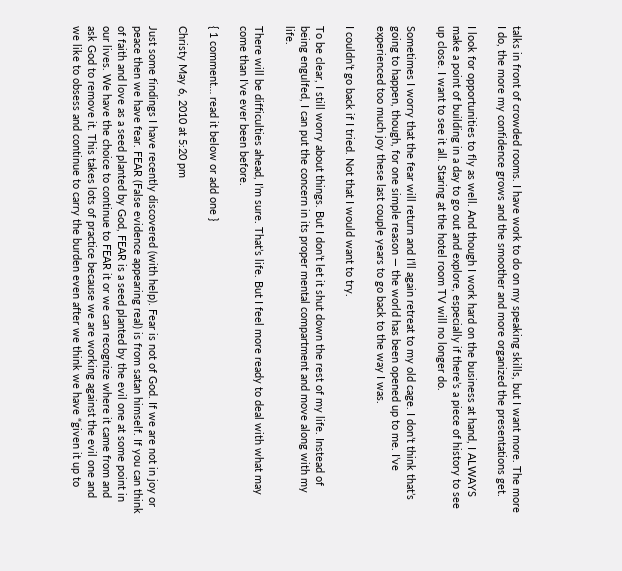talks in front of crowded rooms. I have work to do on my speaking skills, but I want more. The more I do, the more my confidence grows and the smoother and more organized the presentations get.

I look for opportunities to fly as well. And though I work hard on the business at hand, I ALWAYS make a point of building in a day to go out and explore, especially if there’s a piece of history to see up close. I want to see it all. Staring at the hotel room TV will no longer do.

Sometimes I worry that the fear will return and I’ll again retreat to my old cage. I don’t think that’s going to happen, though, for one simple reason — the world has been opened up to me. I’ve experienced too much joy these last couple years to go back to the way I was.

I couldn’t go back if I tried. Not that I would want to try.

To be clear, I still worry about things. But I don’t let it shut down the rest of my life. Instead of being engulfed, I can put the concern in its proper mental compartment and move along with my life.

There will be difficulties ahead, I’m sure. That’s life. But I feel more ready to deal with what may come than I’ve ever been before.

{ 1 comment… read it below or add one }

Christy May 6, 2010 at 5:20 pm

Just some findings I have recently discovered (with help). Fear is not of God. If we are not in joy or peace then we have fear. FEAR (False evidence appearing real) is from satan himself. If you can think of faith and love as a seed planted by God, FEAR is a seed planted by the evil one at some point in our lives. We have the choice to continue to FEAR it or we can recognize where it came from and ask God to remove it. This takes lots of practice because we are working against the evil one and we like to obsess and continue to carry the burden even after we think we have “given it up to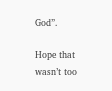God”.

Hope that wasn’t too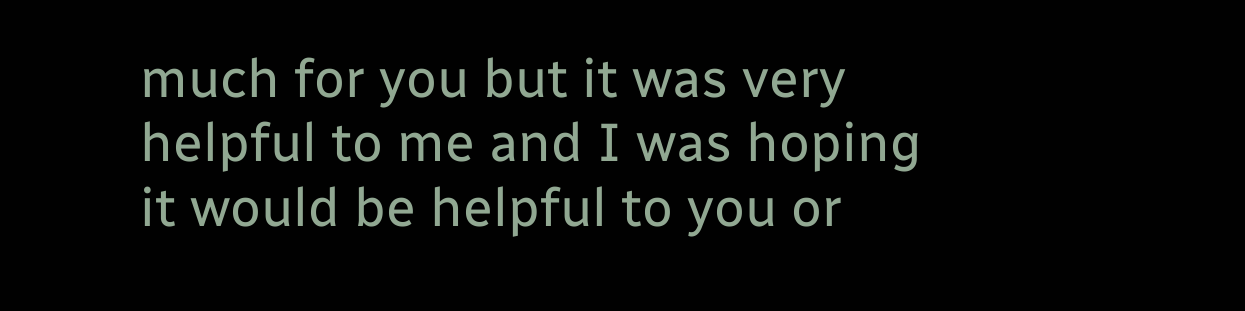much for you but it was very helpful to me and I was hoping it would be helpful to you or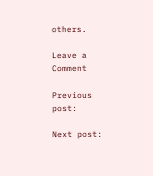others.

Leave a Comment

Previous post:

Next post: